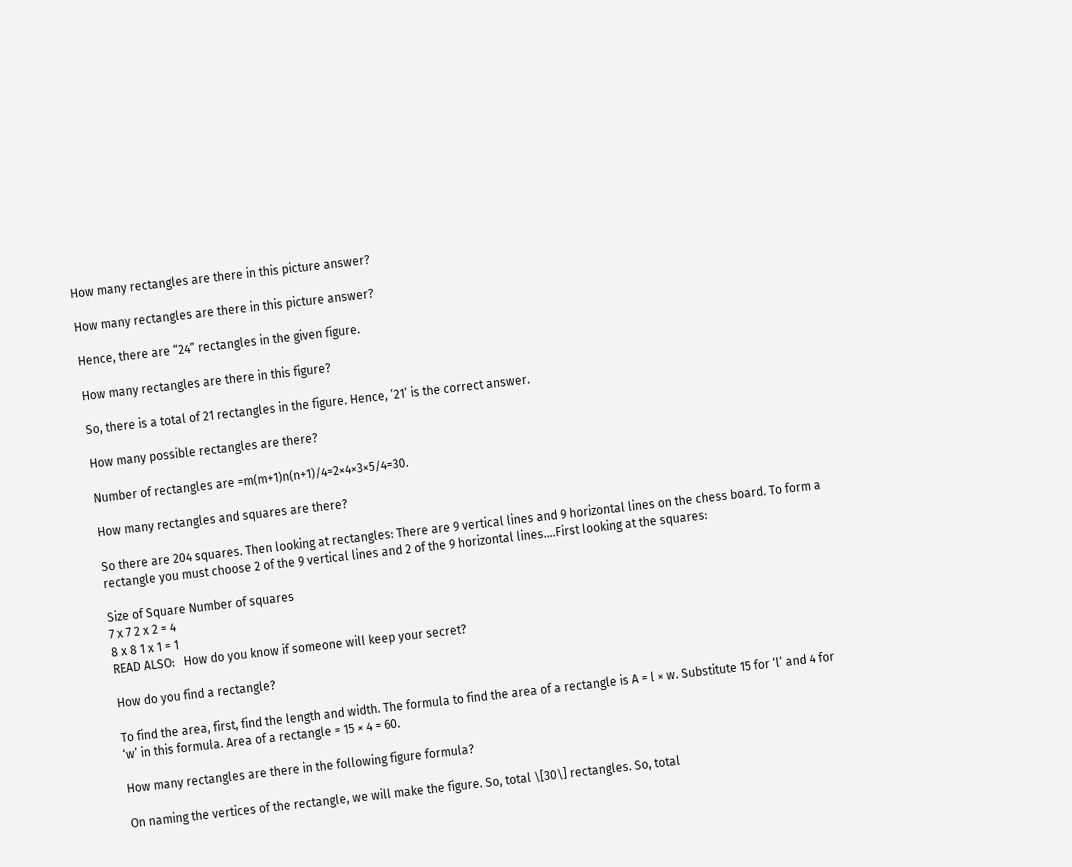How many rectangles are there in this picture answer?

How many rectangles are there in this picture answer?

Hence, there are “24” rectangles in the given figure.

How many rectangles are there in this figure?

So, there is a total of 21 rectangles in the figure. Hence, ’21’ is the correct answer.

How many possible rectangles are there?

Number of rectangles are =m(m+1)n(n+1)/4=2×4×3×5/4=30.

How many rectangles and squares are there?

So there are 204 squares. Then looking at rectangles: There are 9 vertical lines and 9 horizontal lines on the chess board. To form a rectangle you must choose 2 of the 9 vertical lines and 2 of the 9 horizontal lines….First looking at the squares:

Size of Square Number of squares
7 x 7 2 x 2 = 4
8 x 8 1 x 1 = 1
READ ALSO:   How do you know if someone will keep your secret?

How do you find a rectangle?

To find the area, first, find the length and width. The formula to find the area of a rectangle is A = l × w. Substitute 15 for ‘l’ and 4 for ‘w’ in this formula. Area of a rectangle = 15 × 4 = 60.

How many rectangles are there in the following figure formula?

On naming the vertices of the rectangle, we will make the figure. So, total \[30\] rectangles. So, total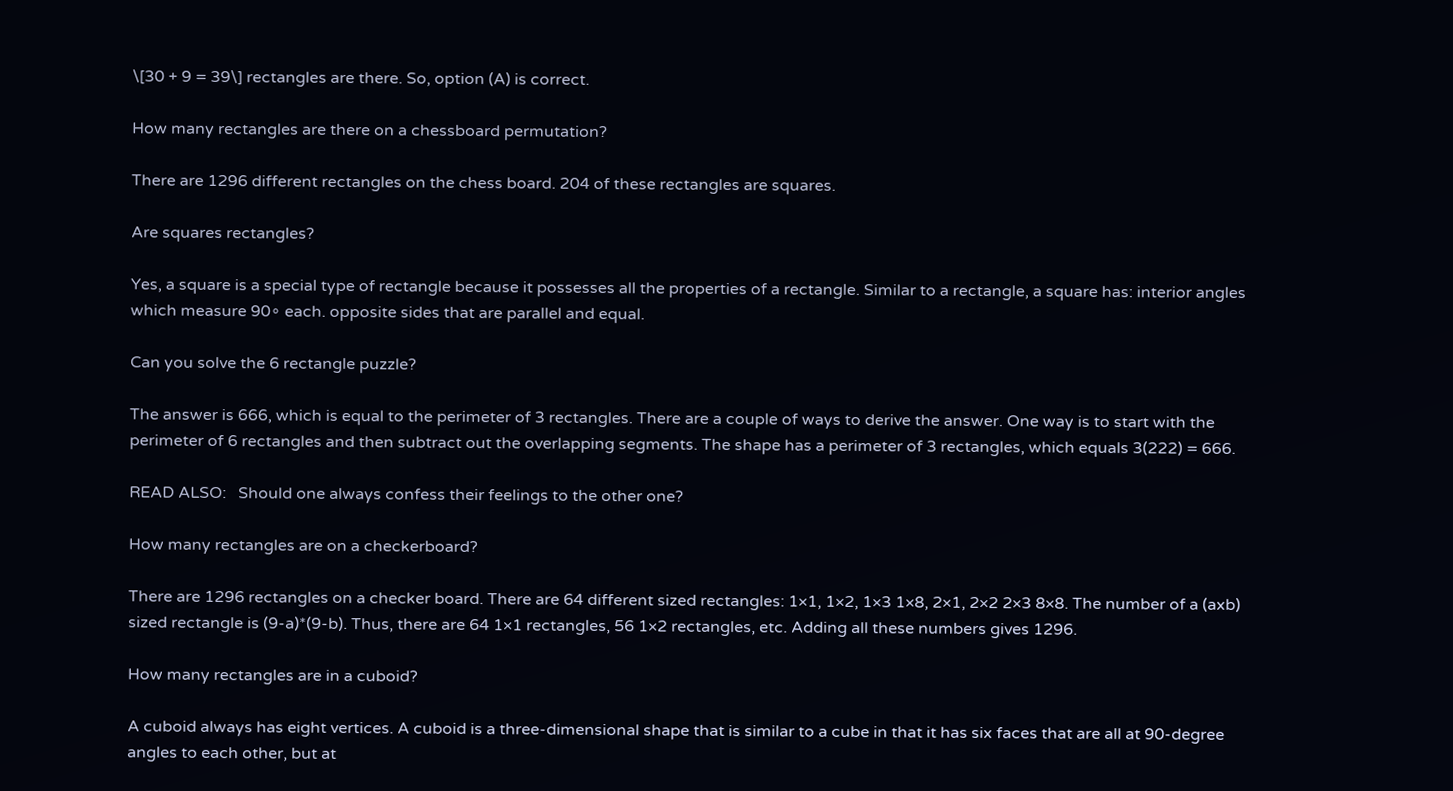\[30 + 9 = 39\] rectangles are there. So, option (A) is correct.

How many rectangles are there on a chessboard permutation?

There are 1296 different rectangles on the chess board. 204 of these rectangles are squares.

Are squares rectangles?

Yes, a square is a special type of rectangle because it possesses all the properties of a rectangle. Similar to a rectangle, a square has: interior angles which measure 90∘ each. opposite sides that are parallel and equal.

Can you solve the 6 rectangle puzzle?

The answer is 666, which is equal to the perimeter of 3 rectangles. There are a couple of ways to derive the answer. One way is to start with the perimeter of 6 rectangles and then subtract out the overlapping segments. The shape has a perimeter of 3 rectangles, which equals 3(222) = 666.

READ ALSO:   Should one always confess their feelings to the other one?

How many rectangles are on a checkerboard?

There are 1296 rectangles on a checker board. There are 64 different sized rectangles: 1×1, 1×2, 1×3 1×8, 2×1, 2×2 2×3 8×8. The number of a (axb) sized rectangle is (9-a)*(9-b). Thus, there are 64 1×1 rectangles, 56 1×2 rectangles, etc. Adding all these numbers gives 1296.

How many rectangles are in a cuboid?

A cuboid always has eight vertices. A cuboid is a three-dimensional shape that is similar to a cube in that it has six faces that are all at 90-degree angles to each other, but at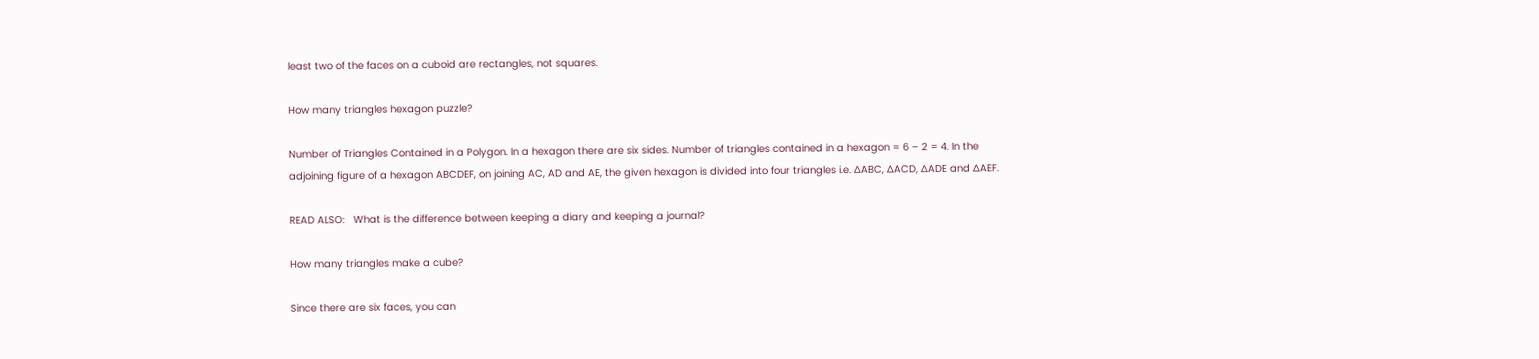least two of the faces on a cuboid are rectangles, not squares.

How many triangles hexagon puzzle?

Number of Triangles Contained in a Polygon. In a hexagon there are six sides. Number of triangles contained in a hexagon = 6 – 2 = 4. In the adjoining figure of a hexagon ABCDEF, on joining AC, AD and AE, the given hexagon is divided into four triangles i.e. ∆ABC, ∆ACD, ∆ADE and ∆AEF.

READ ALSO:   What is the difference between keeping a diary and keeping a journal?

How many triangles make a cube?

Since there are six faces, you can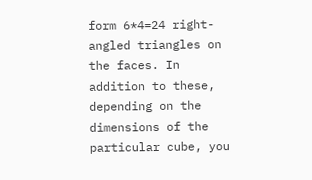form 6*4=24 right-angled triangles on the faces. In addition to these, depending on the dimensions of the particular cube, you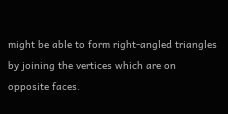might be able to form right-angled triangles by joining the vertices which are on opposite faces.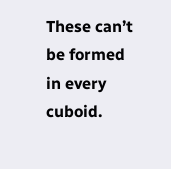These can’t be formed in every cuboid.